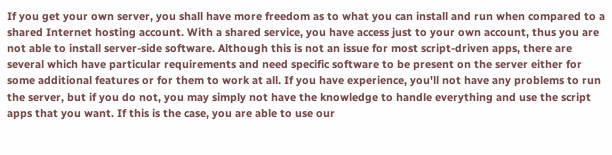If you get your own server, you shall have more freedom as to what you can install and run when compared to a shared Internet hosting account. With a shared service, you have access just to your own account, thus you are not able to install server-side software. Although this is not an issue for most script-driven apps, there are several which have particular requirements and need specific software to be present on the server either for some additional features or for them to work at all. If you have experience, you'll not have any problems to run the server, but if you do not, you may simply not have the knowledge to handle everything and use the script apps that you want. If this is the case, you are able to use our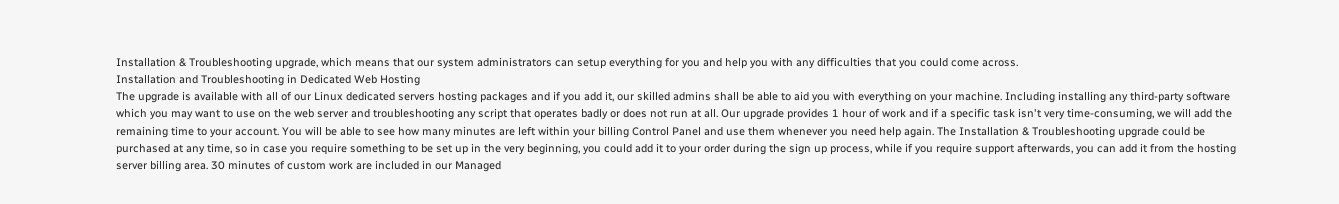Installation & Troubleshooting upgrade, which means that our system administrators can setup everything for you and help you with any difficulties that you could come across.
Installation and Troubleshooting in Dedicated Web Hosting
The upgrade is available with all of our Linux dedicated servers hosting packages and if you add it, our skilled admins shall be able to aid you with everything on your machine. Including installing any third-party software which you may want to use on the web server and troubleshooting any script that operates badly or does not run at all. Our upgrade provides 1 hour of work and if a specific task isn't very time-consuming, we will add the remaining time to your account. You will be able to see how many minutes are left within your billing Control Panel and use them whenever you need help again. The Installation & Troubleshooting upgrade could be purchased at any time, so in case you require something to be set up in the very beginning, you could add it to your order during the sign up process, while if you require support afterwards, you can add it from the hosting server billing area. 30 minutes of custom work are included in our Managed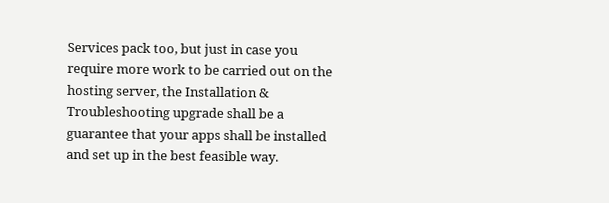Services pack too, but just in case you require more work to be carried out on the hosting server, the Installation & Troubleshooting upgrade shall be a guarantee that your apps shall be installed and set up in the best feasible way.